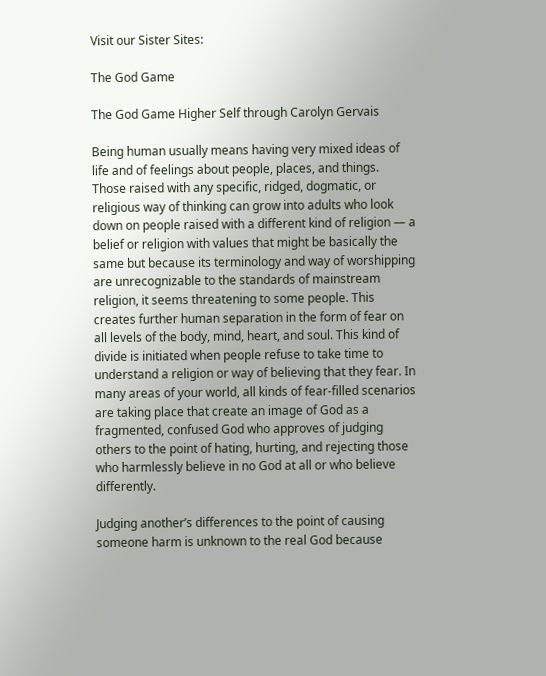Visit our Sister Sites:

The God Game

The God Game Higher Self through Carolyn Gervais

Being human usually means having very mixed ideas of life and of feelings about people, places, and things. Those raised with any specific, ridged, dogmatic, or religious way of thinking can grow into adults who look down on people raised with a different kind of religion — a belief or religion with values that might be basically the same but because its terminology and way of worshipping are unrecognizable to the standards of mainstream religion, it seems threatening to some people. This creates further human separation in the form of fear on all levels of the body, mind, heart, and soul. This kind of divide is initiated when people refuse to take time to understand a religion or way of believing that they fear. In many areas of your world, all kinds of fear-filled scenarios are taking place that create an image of God as a fragmented, confused God who approves of judging others to the point of hating, hurting, and rejecting those who harmlessly believe in no God at all or who believe differently.

Judging another’s differences to the point of causing someone harm is unknown to the real God because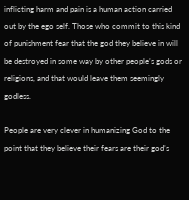inflicting harm and pain is a human action carried out by the ego self. Those who commit to this kind of punishment fear that the god they believe in will be destroyed in some way by other people’s gods or religions, and that would leave them seemingly godless.

People are very clever in humanizing God to the point that they believe their fears are their god’s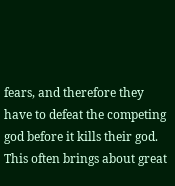fears, and therefore they have to defeat the competing god before it kills their god. This often brings about great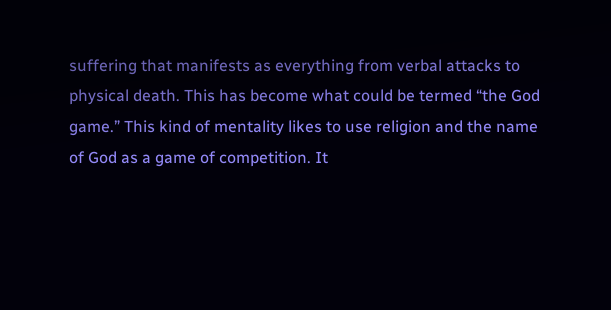suffering that manifests as everything from verbal attacks to physical death. This has become what could be termed “the God game.” This kind of mentality likes to use religion and the name of God as a game of competition. It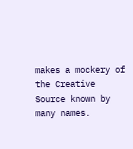makes a mockery of the Creative Source known by many names.